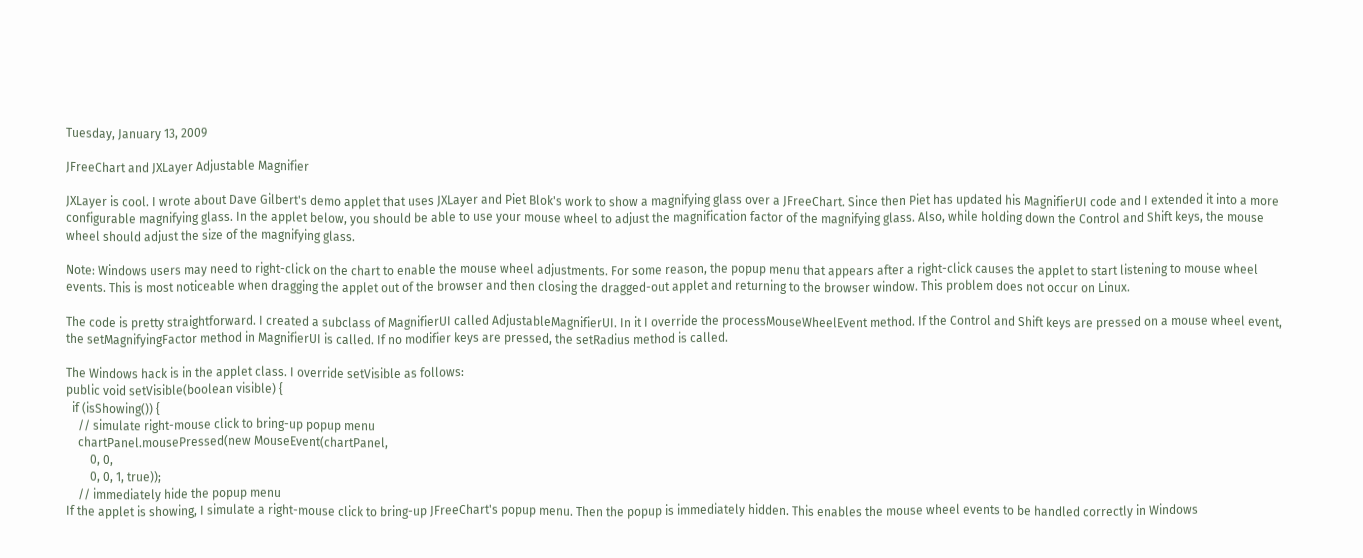Tuesday, January 13, 2009

JFreeChart and JXLayer Adjustable Magnifier

JXLayer is cool. I wrote about Dave Gilbert's demo applet that uses JXLayer and Piet Blok's work to show a magnifying glass over a JFreeChart. Since then Piet has updated his MagnifierUI code and I extended it into a more configurable magnifying glass. In the applet below, you should be able to use your mouse wheel to adjust the magnification factor of the magnifying glass. Also, while holding down the Control and Shift keys, the mouse wheel should adjust the size of the magnifying glass.

Note: Windows users may need to right-click on the chart to enable the mouse wheel adjustments. For some reason, the popup menu that appears after a right-click causes the applet to start listening to mouse wheel events. This is most noticeable when dragging the applet out of the browser and then closing the dragged-out applet and returning to the browser window. This problem does not occur on Linux.

The code is pretty straightforward. I created a subclass of MagnifierUI called AdjustableMagnifierUI. In it I override the processMouseWheelEvent method. If the Control and Shift keys are pressed on a mouse wheel event, the setMagnifyingFactor method in MagnifierUI is called. If no modifier keys are pressed, the setRadius method is called.

The Windows hack is in the applet class. I override setVisible as follows:
public void setVisible(boolean visible) {
  if (isShowing()) {
    // simulate right-mouse click to bring-up popup menu
    chartPanel.mousePressed(new MouseEvent(chartPanel,
        0, 0,
        0, 0, 1, true));
    // immediately hide the popup menu
If the applet is showing, I simulate a right-mouse click to bring-up JFreeChart's popup menu. Then the popup is immediately hidden. This enables the mouse wheel events to be handled correctly in Windows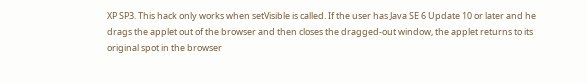XP SP3. This hack only works when setVisible is called. If the user has Java SE 6 Update 10 or later and he drags the applet out of the browser and then closes the dragged-out window, the applet returns to its original spot in the browser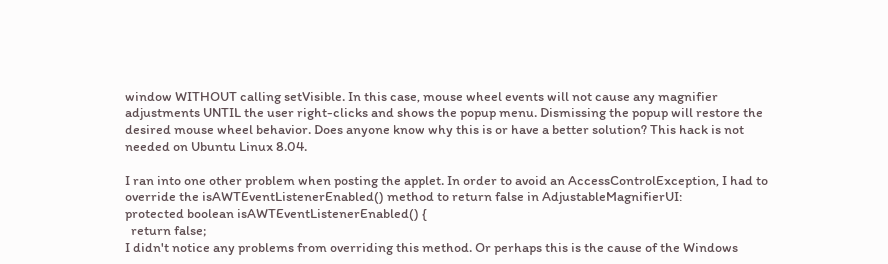window WITHOUT calling setVisible. In this case, mouse wheel events will not cause any magnifier adjustments UNTIL the user right-clicks and shows the popup menu. Dismissing the popup will restore the desired mouse wheel behavior. Does anyone know why this is or have a better solution? This hack is not needed on Ubuntu Linux 8.04.

I ran into one other problem when posting the applet. In order to avoid an AccessControlException, I had to override the isAWTEventListenerEnabled() method to return false in AdjustableMagnifierUI:
protected boolean isAWTEventListenerEnabled() {
  return false;
I didn't notice any problems from overriding this method. Or perhaps this is the cause of the Windows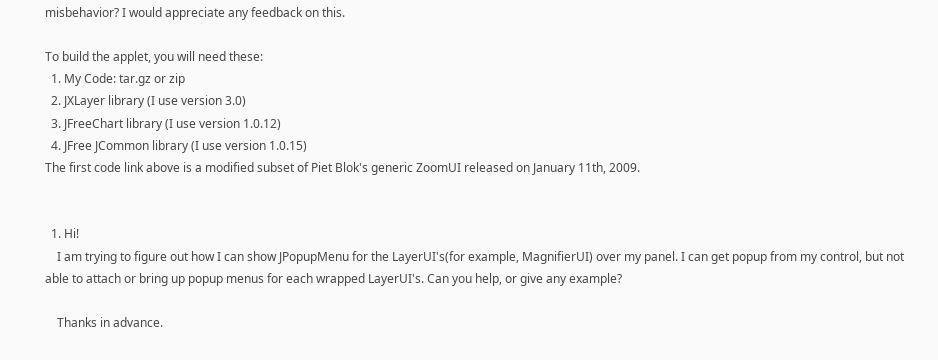misbehavior? I would appreciate any feedback on this.

To build the applet, you will need these:
  1. My Code: tar.gz or zip
  2. JXLayer library (I use version 3.0)
  3. JFreeChart library (I use version 1.0.12)
  4. JFree JCommon library (I use version 1.0.15)
The first code link above is a modified subset of Piet Blok's generic ZoomUI released on January 11th, 2009.


  1. Hi!
    I am trying to figure out how I can show JPopupMenu for the LayerUI's(for example, MagnifierUI) over my panel. I can get popup from my control, but not able to attach or bring up popup menus for each wrapped LayerUI's. Can you help, or give any example?

    Thanks in advance.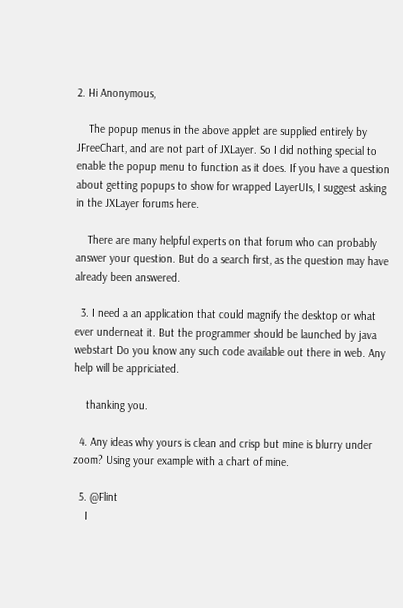2. Hi Anonymous,

    The popup menus in the above applet are supplied entirely by JFreeChart, and are not part of JXLayer. So I did nothing special to enable the popup menu to function as it does. If you have a question about getting popups to show for wrapped LayerUIs, I suggest asking in the JXLayer forums here.

    There are many helpful experts on that forum who can probably answer your question. But do a search first, as the question may have already been answered.

  3. I need a an application that could magnify the desktop or what ever underneat it. But the programmer should be launched by java webstart Do you know any such code available out there in web. Any help will be appriciated.

    thanking you.

  4. Any ideas why yours is clean and crisp but mine is blurry under zoom? Using your example with a chart of mine.

  5. @Flint
    I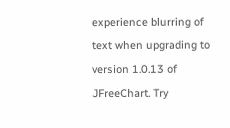experience blurring of text when upgrading to version 1.0.13 of JFreeChart. Try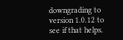downgrading to version 1.0.12 to see if that helps.